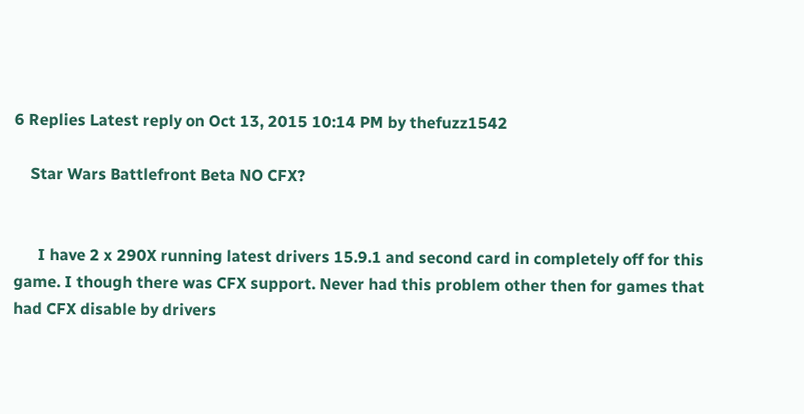6 Replies Latest reply on Oct 13, 2015 10:14 PM by thefuzz1542

    Star Wars Battlefront Beta NO CFX?


      I have 2 x 290X running latest drivers 15.9.1 and second card in completely off for this game. I though there was CFX support. Never had this problem other then for games that had CFX disable by drivers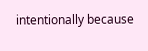intentionally because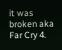it was broken aka Far Cry 4.